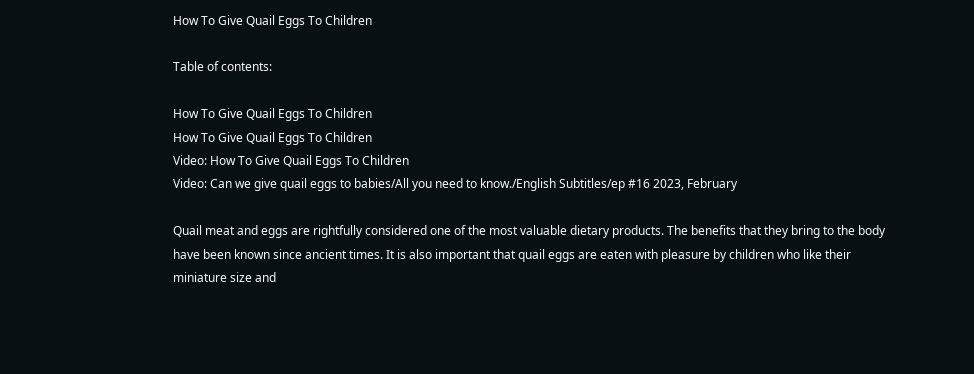How To Give Quail Eggs To Children

Table of contents:

How To Give Quail Eggs To Children
How To Give Quail Eggs To Children
Video: How To Give Quail Eggs To Children
Video: Can we give quail eggs to babies/All you need to know./English Subtitles/ep #16 2023, February

Quail meat and eggs are rightfully considered one of the most valuable dietary products. The benefits that they bring to the body have been known since ancient times. It is also important that quail eggs are eaten with pleasure by children who like their miniature size and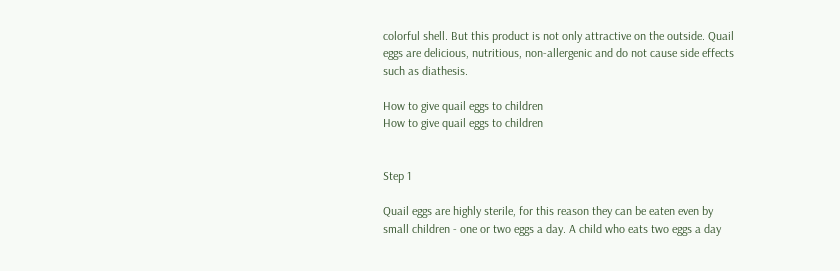colorful shell. But this product is not only attractive on the outside. Quail eggs are delicious, nutritious, non-allergenic and do not cause side effects such as diathesis.

How to give quail eggs to children
How to give quail eggs to children


Step 1

Quail eggs are highly sterile, for this reason they can be eaten even by small children - one or two eggs a day. A child who eats two eggs a day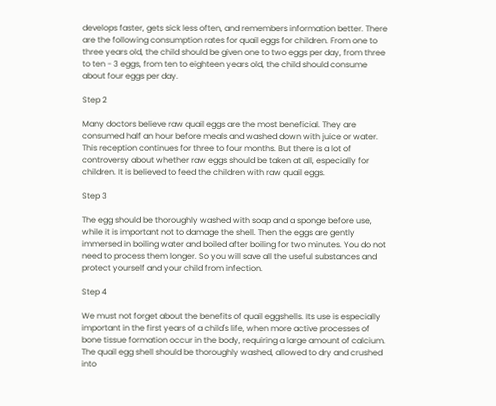develops faster, gets sick less often, and remembers information better. There are the following consumption rates for quail eggs for children. From one to three years old, the child should be given one to two eggs per day, from three to ten - 3 eggs, from ten to eighteen years old, the child should consume about four eggs per day.

Step 2

Many doctors believe raw quail eggs are the most beneficial. They are consumed half an hour before meals and washed down with juice or water. This reception continues for three to four months. But there is a lot of controversy about whether raw eggs should be taken at all, especially for children. It is believed to feed the children with raw quail eggs.

Step 3

The egg should be thoroughly washed with soap and a sponge before use, while it is important not to damage the shell. Then the eggs are gently immersed in boiling water and boiled after boiling for two minutes. You do not need to process them longer. So you will save all the useful substances and protect yourself and your child from infection.

Step 4

We must not forget about the benefits of quail eggshells. Its use is especially important in the first years of a child's life, when more active processes of bone tissue formation occur in the body, requiring a large amount of calcium. The quail egg shell should be thoroughly washed, allowed to dry and crushed into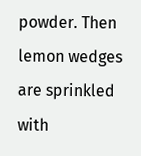powder. Then lemon wedges are sprinkled with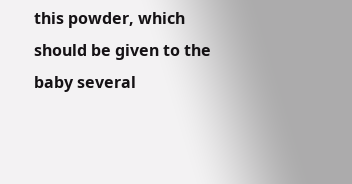this powder, which should be given to the baby several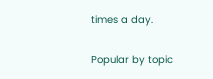times a day.

Popular by topic